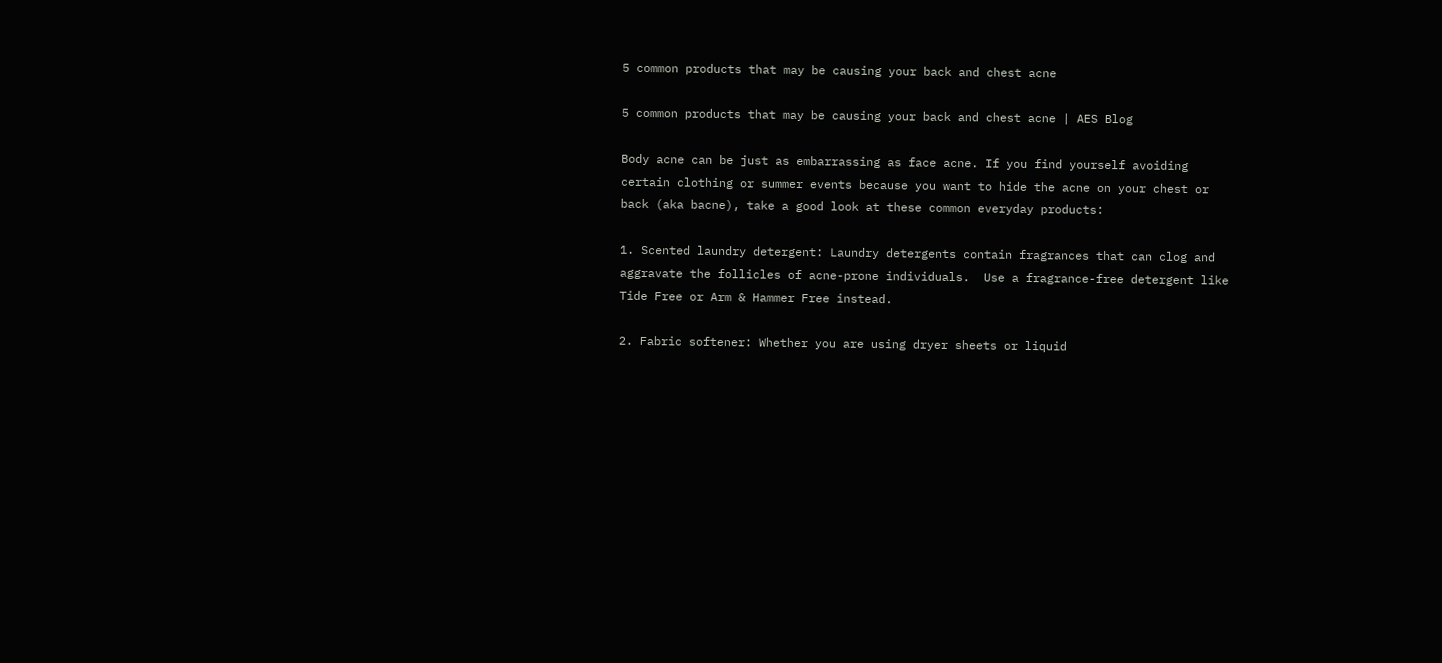5 common products that may be causing your back and chest acne

5 common products that may be causing your back and chest acne | AES Blog

Body acne can be just as embarrassing as face acne. If you find yourself avoiding certain clothing or summer events because you want to hide the acne on your chest or back (aka bacne), take a good look at these common everyday products:

1. Scented laundry detergent: Laundry detergents contain fragrances that can clog and aggravate the follicles of acne-prone individuals.  Use a fragrance-free detergent like Tide Free or Arm & Hammer Free instead.

2. Fabric softener: Whether you are using dryer sheets or liquid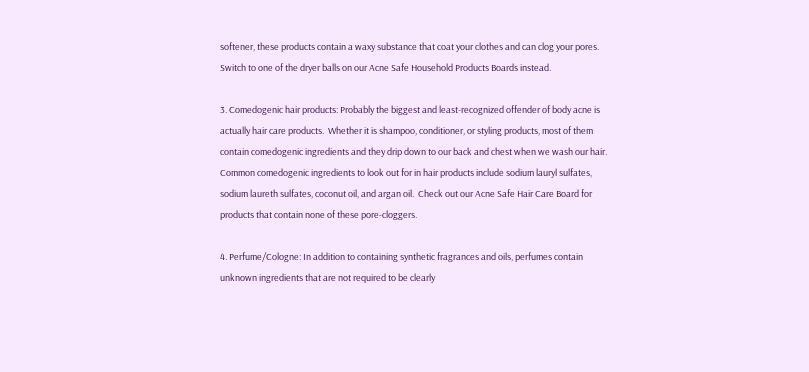softener, these products contain a waxy substance that coat your clothes and can clog your pores. Switch to one of the dryer balls on our Acne Safe Household Products Boards instead.

3. Comedogenic hair products: Probably the biggest and least-recognized offender of body acne is actually hair care products.  Whether it is shampoo, conditioner, or styling products, most of them contain comedogenic ingredients and they drip down to our back and chest when we wash our hair.  Common comedogenic ingredients to look out for in hair products include sodium lauryl sulfates, sodium laureth sulfates, coconut oil, and argan oil.  Check out our Acne Safe Hair Care Board for products that contain none of these pore-cloggers.

4. Perfume/Cologne: In addition to containing synthetic fragrances and oils, perfumes contain unknown ingredients that are not required to be clearly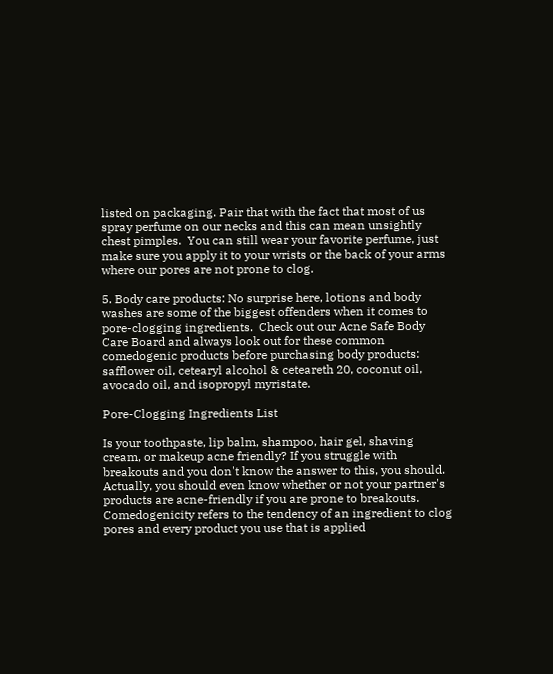listed on packaging. Pair that with the fact that most of us spray perfume on our necks and this can mean unsightly chest pimples.  You can still wear your favorite perfume, just make sure you apply it to your wrists or the back of your arms where our pores are not prone to clog.

5. Body care products: No surprise here, lotions and body washes are some of the biggest offenders when it comes to pore-clogging ingredients.  Check out our Acne Safe Body Care Board and always look out for these common comedogenic products before purchasing body products: safflower oil, cetearyl alcohol & ceteareth 20, coconut oil, avocado oil, and isopropyl myristate.

Pore-Clogging Ingredients List

Is your toothpaste, lip balm, shampoo, hair gel, shaving cream, or makeup acne friendly? If you struggle with breakouts and you don't know the answer to this, you should. Actually, you should even know whether or not your partner's products are acne-friendly if you are prone to breakouts.  Comedogenicity refers to the tendency of an ingredient to clog pores and every product you use that is applied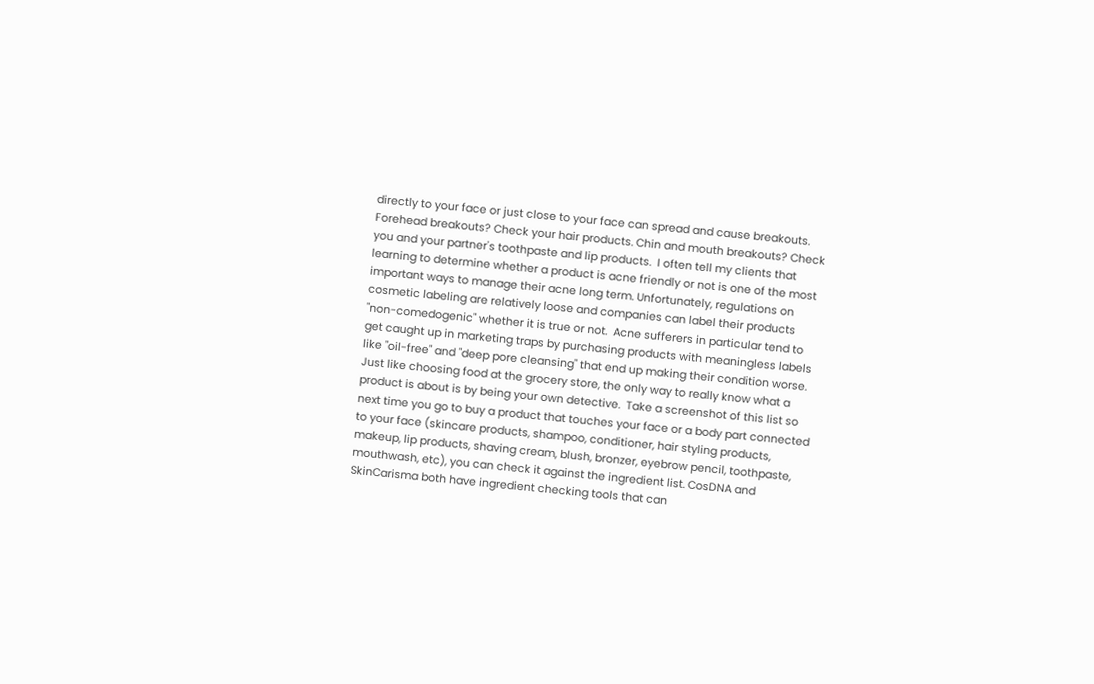directly to your face or just close to your face can spread and cause breakouts. Forehead breakouts? Check your hair products. Chin and mouth breakouts? Check you and your partner's toothpaste and lip products.  I often tell my clients that learning to determine whether a product is acne friendly or not is one of the most important ways to manage their acne long term. Unfortunately, regulations on cosmetic labeling are relatively loose and companies can label their products "non-comedogenic" whether it is true or not.  Acne sufferers in particular tend to get caught up in marketing traps by purchasing products with meaningless labels like "oil-free" and "deep pore cleansing" that end up making their condition worse.  Just like choosing food at the grocery store, the only way to really know what a product is about is by being your own detective.  Take a screenshot of this list so next time you go to buy a product that touches your face or a body part connected to your face (skincare products, shampoo, conditioner, hair styling products, makeup, lip products, shaving cream, blush, bronzer, eyebrow pencil, toothpaste, mouthwash, etc), you can check it against the ingredient list. CosDNA and SkinCarisma both have ingredient checking tools that can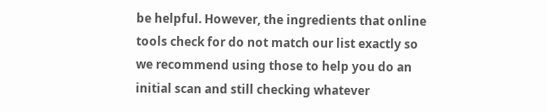be helpful. However, the ingredients that online tools check for do not match our list exactly so we recommend using those to help you do an initial scan and still checking whatever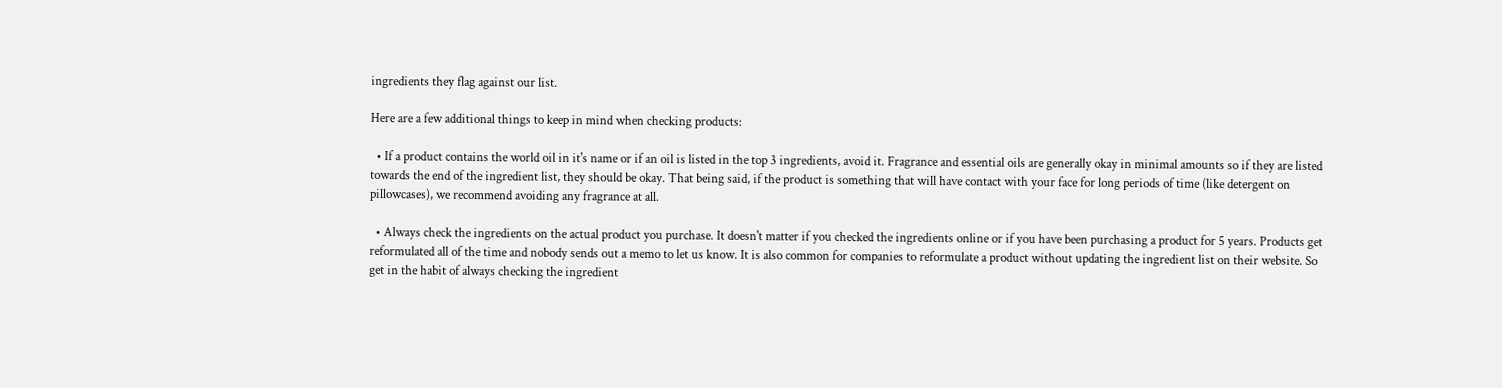ingredients they flag against our list.

Here are a few additional things to keep in mind when checking products:

  • If a product contains the world oil in it's name or if an oil is listed in the top 3 ingredients, avoid it. Fragrance and essential oils are generally okay in minimal amounts so if they are listed towards the end of the ingredient list, they should be okay. That being said, if the product is something that will have contact with your face for long periods of time (like detergent on pillowcases), we recommend avoiding any fragrance at all.

  • Always check the ingredients on the actual product you purchase. It doesn't matter if you checked the ingredients online or if you have been purchasing a product for 5 years. Products get reformulated all of the time and nobody sends out a memo to let us know. It is also common for companies to reformulate a product without updating the ingredient list on their website. So get in the habit of always checking the ingredient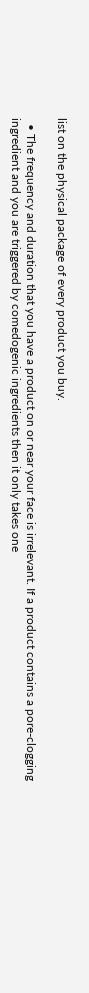list on the physical package of every product you buy.

  • The frequency and duration that you have a product on or near your face is irrelevant. If a product contains a pore-clogging ingredient and you are triggered by comedogenic ingredients then it only takes one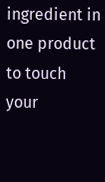ingredient in one product to touch your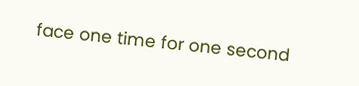face one time for one second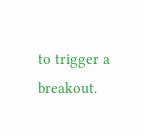to trigger a breakout.